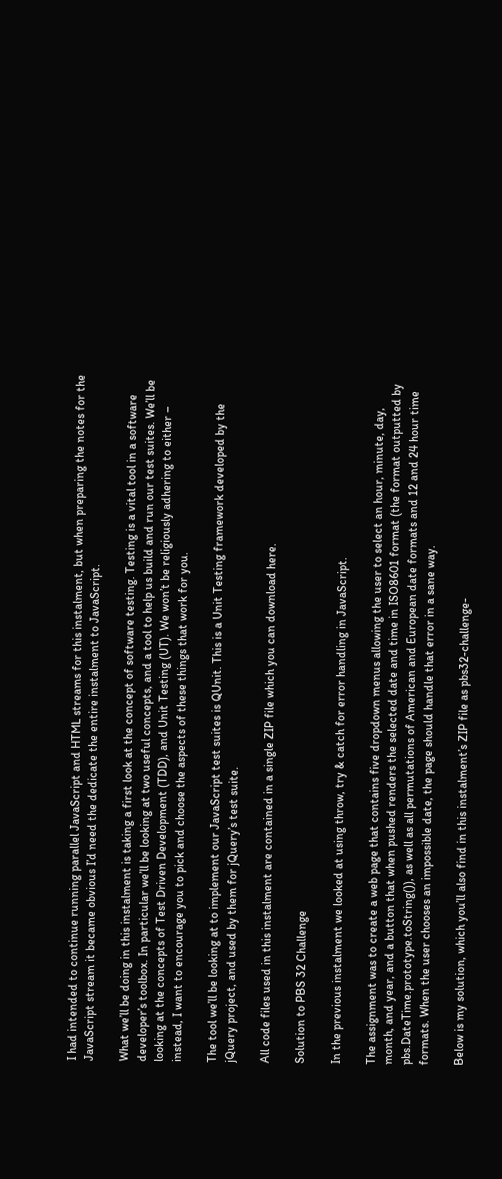I had intended to continue running parallel JavaScript and HTML streams for this instalment, but when preparing the notes for the JavaScript stream it became obvious I’d need the dedicate the entire instalment to JavaScript.

What we’ll be doing in this instalment is taking a first look at the concept of software testing. Testing is a vital tool in a software developer’s toolbox. In particular we’ll be looking at two useful concepts, and a tool to help us build and run our test suites. We’ll be looking at the concepts of Test Driven Development (TDD), and Unit Testing (UT). We won’t be religiously adhering to either – instead, I want to encourage you to pick and choose the aspects of these things that work for you.

The tool we’ll be looking at to implement our JavaScript test suites is QUnit. This is a Unit Testing framework developed by the jQuery project, and used by them for jQuery’s test suite.

All code files used in this instalment are contained in a single ZIP file which you can download here.

Solution to PBS 32 Challenge

In the previous instalment we looked at using throw, try & catch for error handling in JavaScript.

The assignment was to create a web page that contains five dropdown menus allowing the user to select an hour, minute, day, month, and year, and a button that when pushed renders the selected date and time in ISO8601 format (the format outputted by pbs.DateTime.prototype.toString()), as well as all permutations of American and European date formats and 12 and 24 hour time formats. When the user chooses an impossible date, the page should handle that error in a sane way.

Below is my solution, which you’ll also find in this instalment’s ZIP file as pbs32-challenge-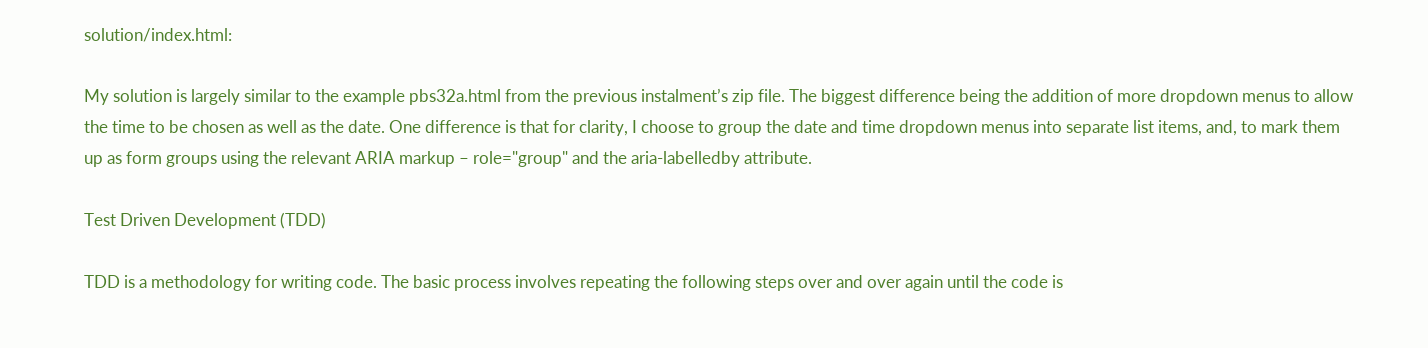solution/index.html:

My solution is largely similar to the example pbs32a.html from the previous instalment’s zip file. The biggest difference being the addition of more dropdown menus to allow the time to be chosen as well as the date. One difference is that for clarity, I choose to group the date and time dropdown menus into separate list items, and, to mark them up as form groups using the relevant ARIA markup – role="group" and the aria-labelledby attribute.

Test Driven Development (TDD)

TDD is a methodology for writing code. The basic process involves repeating the following steps over and over again until the code is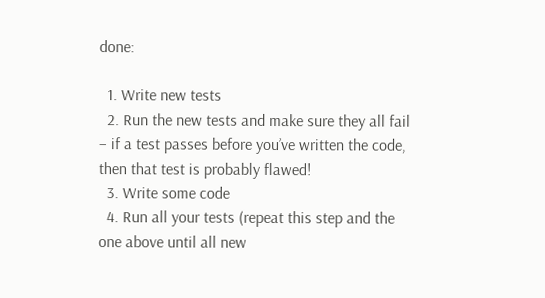done:

  1. Write new tests
  2. Run the new tests and make sure they all fail – if a test passes before you’ve written the code, then that test is probably flawed!
  3. Write some code
  4. Run all your tests (repeat this step and the one above until all new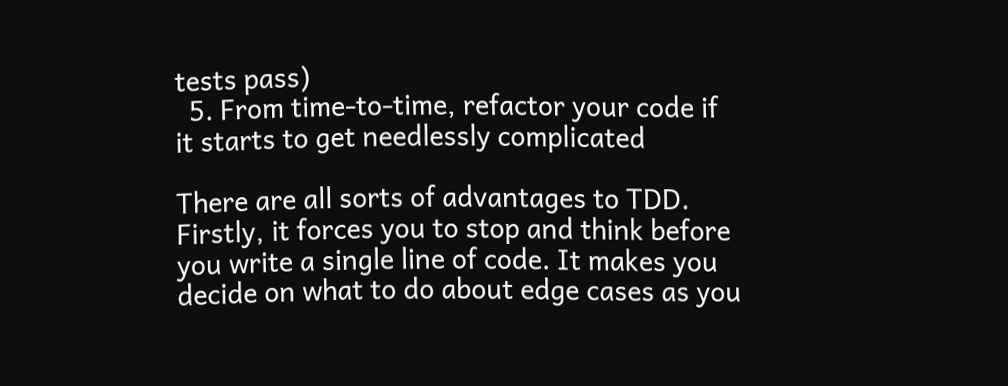tests pass)
  5. From time-to-time, refactor your code if it starts to get needlessly complicated

There are all sorts of advantages to TDD. Firstly, it forces you to stop and think before you write a single line of code. It makes you decide on what to do about edge cases as you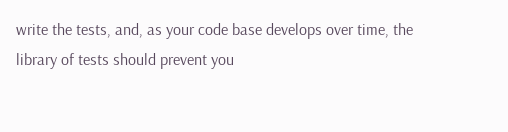write the tests, and, as your code base develops over time, the library of tests should prevent you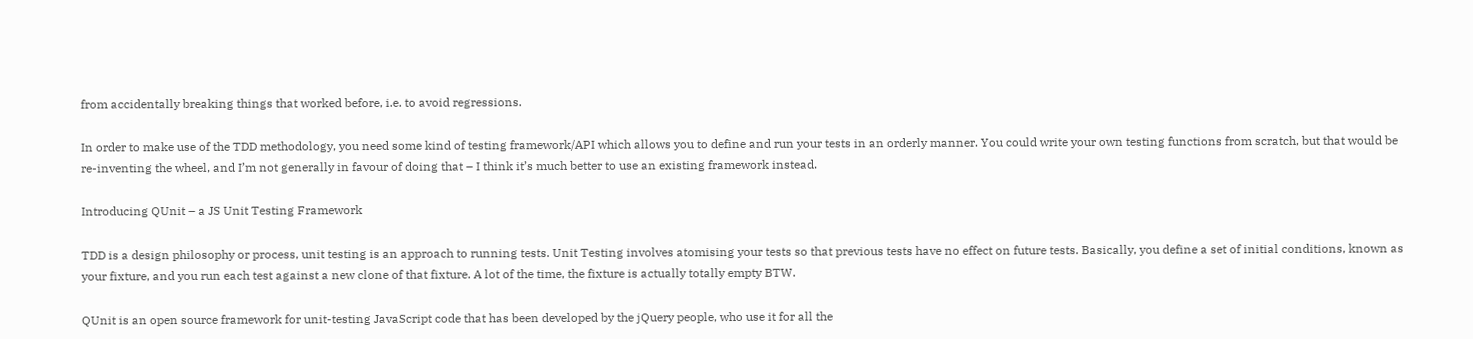from accidentally breaking things that worked before, i.e. to avoid regressions.

In order to make use of the TDD methodology, you need some kind of testing framework/API which allows you to define and run your tests in an orderly manner. You could write your own testing functions from scratch, but that would be re-inventing the wheel, and I’m not generally in favour of doing that – I think it’s much better to use an existing framework instead.

Introducing QUnit – a JS Unit Testing Framework

TDD is a design philosophy or process, unit testing is an approach to running tests. Unit Testing involves atomising your tests so that previous tests have no effect on future tests. Basically, you define a set of initial conditions, known as your fixture, and you run each test against a new clone of that fixture. A lot of the time, the fixture is actually totally empty BTW.

QUnit is an open source framework for unit-testing JavaScript code that has been developed by the jQuery people, who use it for all the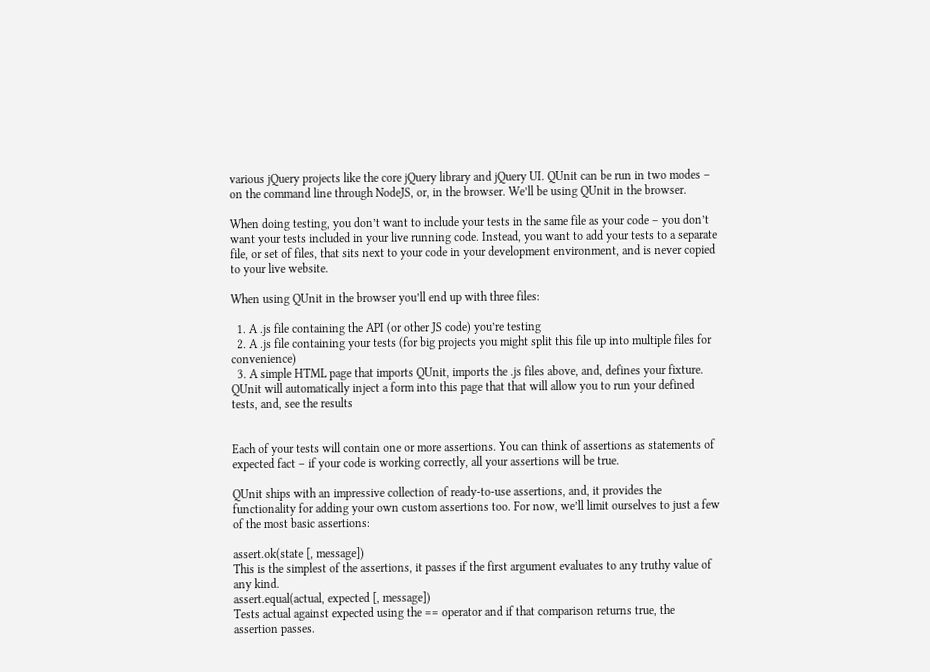various jQuery projects like the core jQuery library and jQuery UI. QUnit can be run in two modes – on the command line through NodeJS, or, in the browser. We’ll be using QUnit in the browser.

When doing testing, you don’t want to include your tests in the same file as your code – you don’t want your tests included in your live running code. Instead, you want to add your tests to a separate file, or set of files, that sits next to your code in your development environment, and is never copied to your live website.

When using QUnit in the browser you’ll end up with three files:

  1. A .js file containing the API (or other JS code) you’re testing
  2. A .js file containing your tests (for big projects you might split this file up into multiple files for convenience)
  3. A simple HTML page that imports QUnit, imports the .js files above, and, defines your fixture. QUnit will automatically inject a form into this page that that will allow you to run your defined tests, and, see the results


Each of your tests will contain one or more assertions. You can think of assertions as statements of expected fact – if your code is working correctly, all your assertions will be true.

QUnit ships with an impressive collection of ready-to-use assertions, and, it provides the functionality for adding your own custom assertions too. For now, we’ll limit ourselves to just a few of the most basic assertions:

assert.ok(state [, message])
This is the simplest of the assertions, it passes if the first argument evaluates to any truthy value of any kind.
assert.equal(actual, expected [, message])
Tests actual against expected using the == operator and if that comparison returns true, the assertion passes.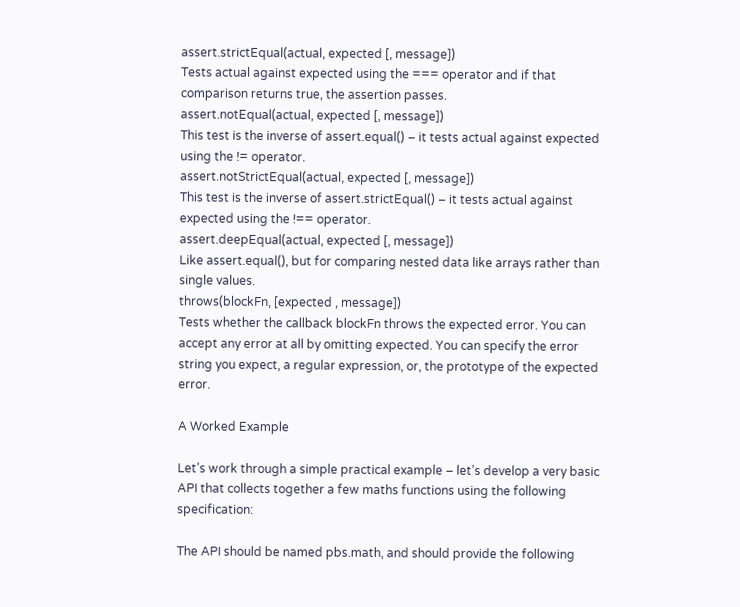assert.strictEqual(actual, expected [, message])
Tests actual against expected using the === operator and if that comparison returns true, the assertion passes.
assert.notEqual(actual, expected [, message])
This test is the inverse of assert.equal() – it tests actual against expected using the != operator.
assert.notStrictEqual(actual, expected [, message])
This test is the inverse of assert.strictEqual() – it tests actual against expected using the !== operator.
assert.deepEqual(actual, expected [, message])
Like assert.equal(), but for comparing nested data like arrays rather than single values.
throws(blockFn, [expected , message])
Tests whether the callback blockFn throws the expected error. You can accept any error at all by omitting expected. You can specify the error string you expect, a regular expression, or, the prototype of the expected error.

A Worked Example

Let’s work through a simple practical example – let’s develop a very basic API that collects together a few maths functions using the following specification:

The API should be named pbs.math, and should provide the following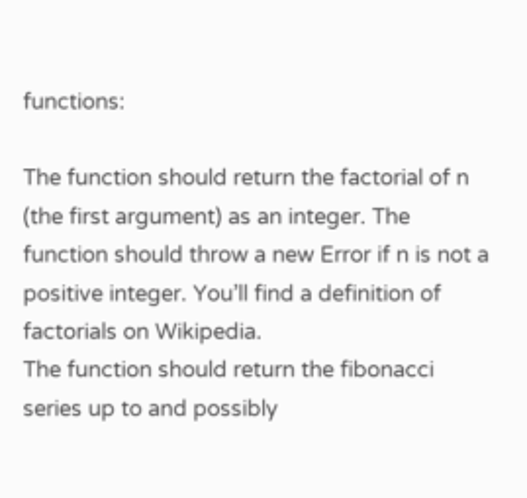functions:

The function should return the factorial of n (the first argument) as an integer. The function should throw a new Error if n is not a positive integer. You’ll find a definition of factorials on Wikipedia.
The function should return the fibonacci series up to and possibly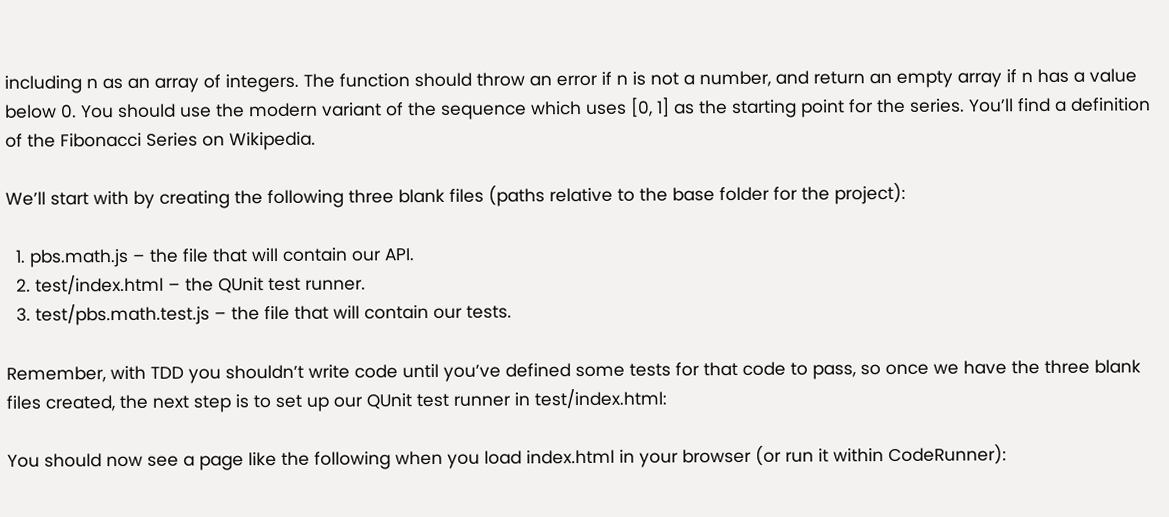including n as an array of integers. The function should throw an error if n is not a number, and return an empty array if n has a value below 0. You should use the modern variant of the sequence which uses [0, 1] as the starting point for the series. You’ll find a definition of the Fibonacci Series on Wikipedia.

We’ll start with by creating the following three blank files (paths relative to the base folder for the project):

  1. pbs.math.js – the file that will contain our API.
  2. test/index.html – the QUnit test runner.
  3. test/pbs.math.test.js – the file that will contain our tests.

Remember, with TDD you shouldn’t write code until you’ve defined some tests for that code to pass, so once we have the three blank files created, the next step is to set up our QUnit test runner in test/index.html:

You should now see a page like the following when you load index.html in your browser (or run it within CodeRunner):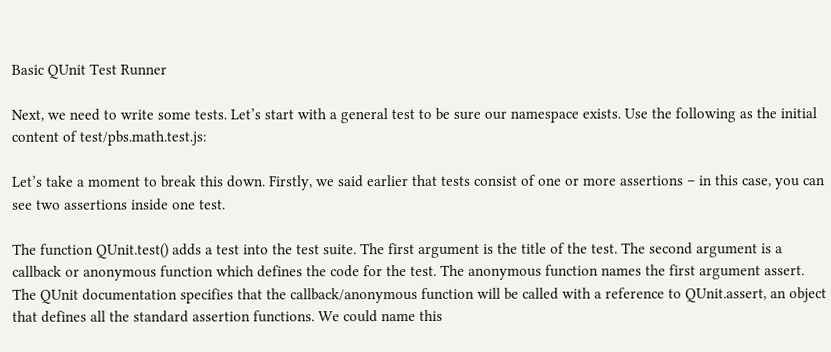Basic QUnit Test Runner

Next, we need to write some tests. Let’s start with a general test to be sure our namespace exists. Use the following as the initial content of test/pbs.math.test.js:

Let’s take a moment to break this down. Firstly, we said earlier that tests consist of one or more assertions – in this case, you can see two assertions inside one test.

The function QUnit.test() adds a test into the test suite. The first argument is the title of the test. The second argument is a callback or anonymous function which defines the code for the test. The anonymous function names the first argument assert. The QUnit documentation specifies that the callback/anonymous function will be called with a reference to QUnit.assert, an object that defines all the standard assertion functions. We could name this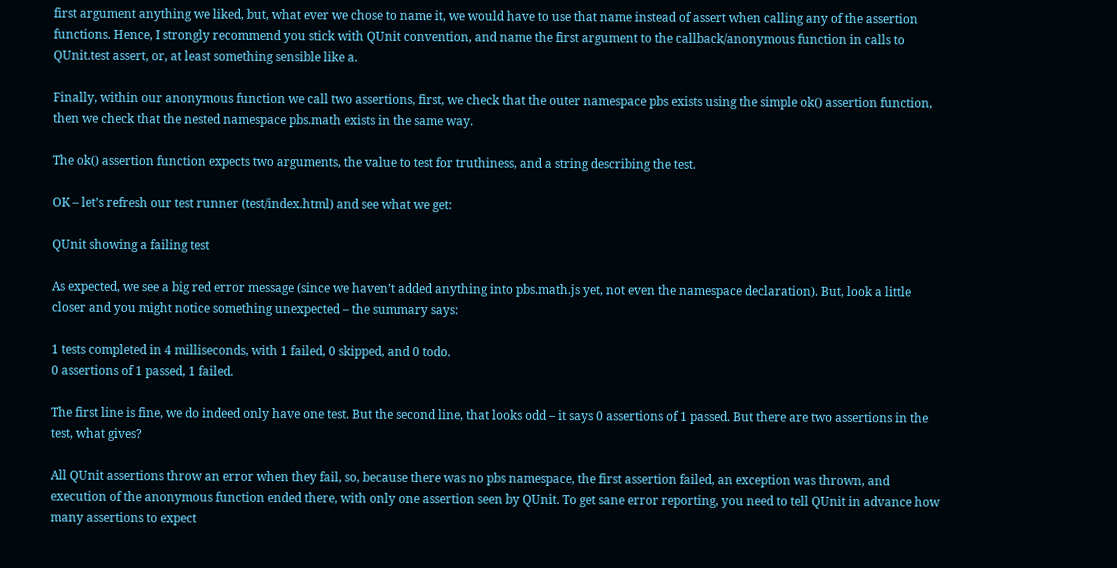first argument anything we liked, but, what ever we chose to name it, we would have to use that name instead of assert when calling any of the assertion functions. Hence, I strongly recommend you stick with QUnit convention, and name the first argument to the callback/anonymous function in calls to QUnit.test assert, or, at least something sensible like a.

Finally, within our anonymous function we call two assertions, first, we check that the outer namespace pbs exists using the simple ok() assertion function, then we check that the nested namespace pbs.math exists in the same way.

The ok() assertion function expects two arguments, the value to test for truthiness, and a string describing the test.

OK – let’s refresh our test runner (test/index.html) and see what we get:

QUnit showing a failing test

As expected, we see a big red error message (since we haven’t added anything into pbs.math.js yet, not even the namespace declaration). But, look a little closer and you might notice something unexpected – the summary says:

1 tests completed in 4 milliseconds, with 1 failed, 0 skipped, and 0 todo.
0 assertions of 1 passed, 1 failed.

The first line is fine, we do indeed only have one test. But the second line, that looks odd – it says 0 assertions of 1 passed. But there are two assertions in the test, what gives?

All QUnit assertions throw an error when they fail, so, because there was no pbs namespace, the first assertion failed, an exception was thrown, and execution of the anonymous function ended there, with only one assertion seen by QUnit. To get sane error reporting, you need to tell QUnit in advance how many assertions to expect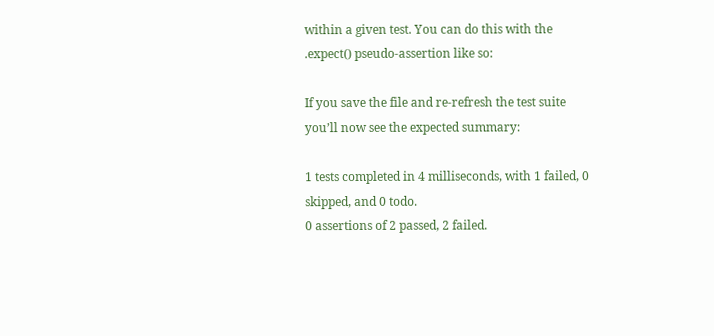within a given test. You can do this with the .expect() pseudo-assertion like so:

If you save the file and re-refresh the test suite you’ll now see the expected summary:

1 tests completed in 4 milliseconds, with 1 failed, 0 skipped, and 0 todo.
0 assertions of 2 passed, 2 failed.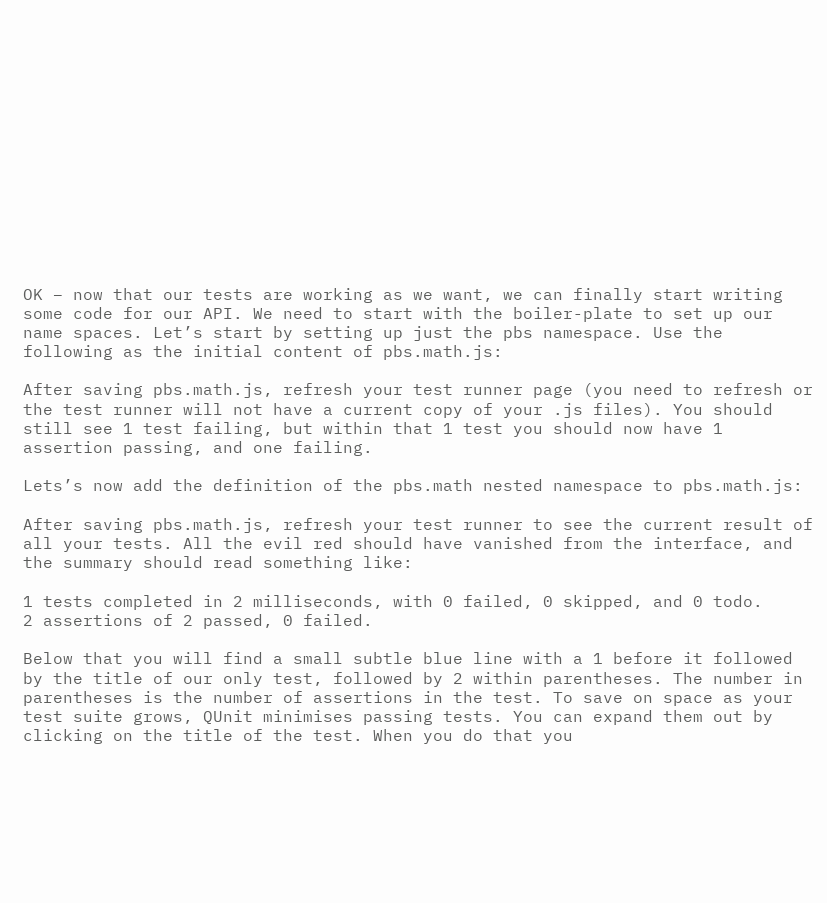OK – now that our tests are working as we want, we can finally start writing some code for our API. We need to start with the boiler-plate to set up our name spaces. Let’s start by setting up just the pbs namespace. Use the following as the initial content of pbs.math.js:

After saving pbs.math.js, refresh your test runner page (you need to refresh or the test runner will not have a current copy of your .js files). You should still see 1 test failing, but within that 1 test you should now have 1 assertion passing, and one failing.

Lets’s now add the definition of the pbs.math nested namespace to pbs.math.js:

After saving pbs.math.js, refresh your test runner to see the current result of all your tests. All the evil red should have vanished from the interface, and the summary should read something like:

1 tests completed in 2 milliseconds, with 0 failed, 0 skipped, and 0 todo.
2 assertions of 2 passed, 0 failed.

Below that you will find a small subtle blue line with a 1 before it followed by the title of our only test, followed by 2 within parentheses. The number in parentheses is the number of assertions in the test. To save on space as your test suite grows, QUnit minimises passing tests. You can expand them out by clicking on the title of the test. When you do that you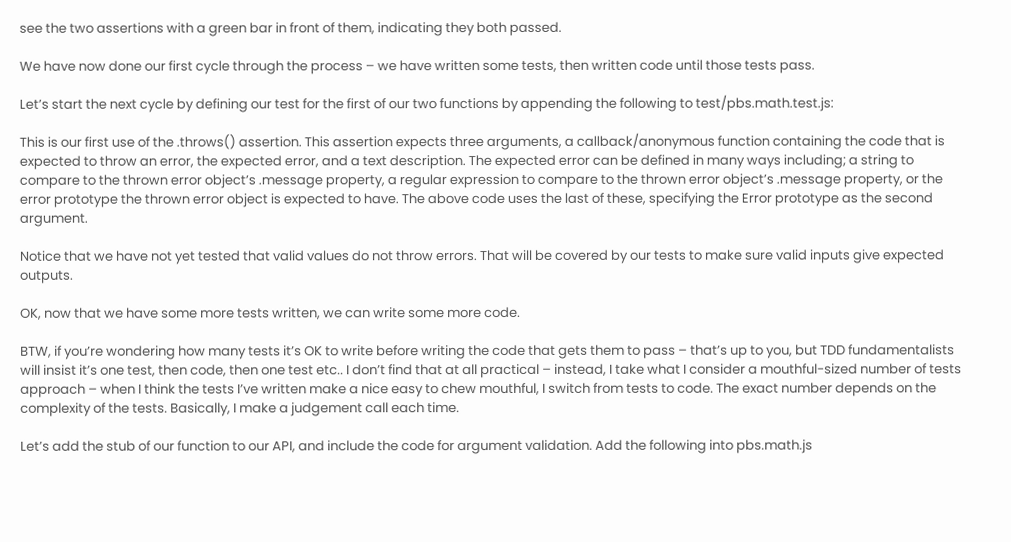see the two assertions with a green bar in front of them, indicating they both passed.

We have now done our first cycle through the process – we have written some tests, then written code until those tests pass.

Let’s start the next cycle by defining our test for the first of our two functions by appending the following to test/pbs.math.test.js:

This is our first use of the .throws() assertion. This assertion expects three arguments, a callback/anonymous function containing the code that is expected to throw an error, the expected error, and a text description. The expected error can be defined in many ways including; a string to compare to the thrown error object’s .message property, a regular expression to compare to the thrown error object’s .message property, or the error prototype the thrown error object is expected to have. The above code uses the last of these, specifying the Error prototype as the second argument.

Notice that we have not yet tested that valid values do not throw errors. That will be covered by our tests to make sure valid inputs give expected outputs.

OK, now that we have some more tests written, we can write some more code.

BTW, if you’re wondering how many tests it’s OK to write before writing the code that gets them to pass – that’s up to you, but TDD fundamentalists will insist it’s one test, then code, then one test etc.. I don’t find that at all practical – instead, I take what I consider a mouthful-sized number of tests approach – when I think the tests I’ve written make a nice easy to chew mouthful, I switch from tests to code. The exact number depends on the complexity of the tests. Basically, I make a judgement call each time.

Let’s add the stub of our function to our API, and include the code for argument validation. Add the following into pbs.math.js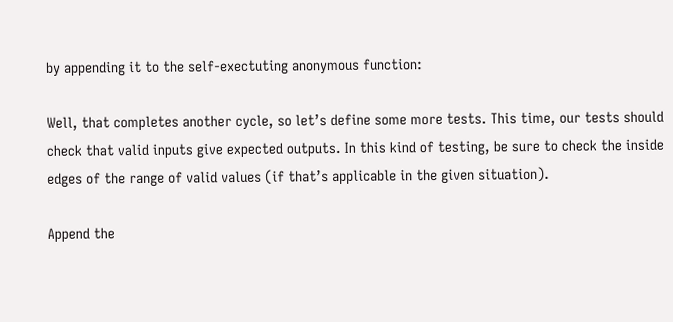by appending it to the self-exectuting anonymous function:

Well, that completes another cycle, so let’s define some more tests. This time, our tests should check that valid inputs give expected outputs. In this kind of testing, be sure to check the inside edges of the range of valid values (if that’s applicable in the given situation).

Append the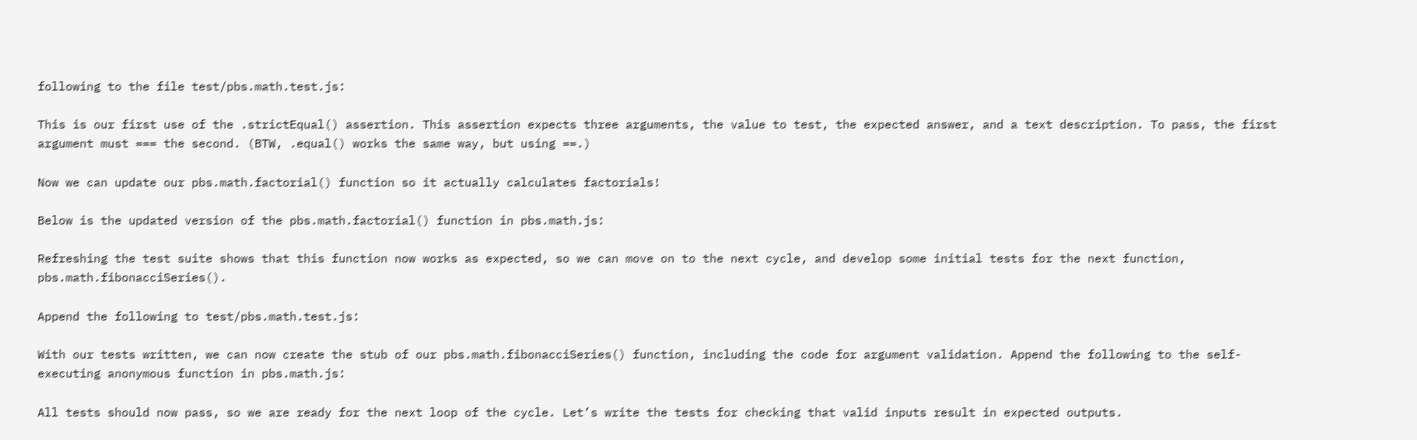following to the file test/pbs.math.test.js:

This is our first use of the .strictEqual() assertion. This assertion expects three arguments, the value to test, the expected answer, and a text description. To pass, the first argument must === the second. (BTW, .equal() works the same way, but using ==.)

Now we can update our pbs.math.factorial() function so it actually calculates factorials!

Below is the updated version of the pbs.math.factorial() function in pbs.math.js:

Refreshing the test suite shows that this function now works as expected, so we can move on to the next cycle, and develop some initial tests for the next function, pbs.math.fibonacciSeries().

Append the following to test/pbs.math.test.js:

With our tests written, we can now create the stub of our pbs.math.fibonacciSeries() function, including the code for argument validation. Append the following to the self-executing anonymous function in pbs.math.js:

All tests should now pass, so we are ready for the next loop of the cycle. Let’s write the tests for checking that valid inputs result in expected outputs.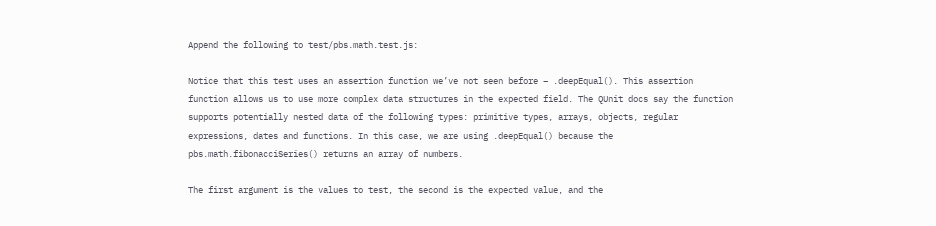Append the following to test/pbs.math.test.js:

Notice that this test uses an assertion function we’ve not seen before – .deepEqual(). This assertion function allows us to use more complex data structures in the expected field. The QUnit docs say the function supports potentially nested data of the following types: primitive types, arrays, objects, regular expressions, dates and functions. In this case, we are using .deepEqual() because the pbs.math.fibonacciSeries() returns an array of numbers.

The first argument is the values to test, the second is the expected value, and the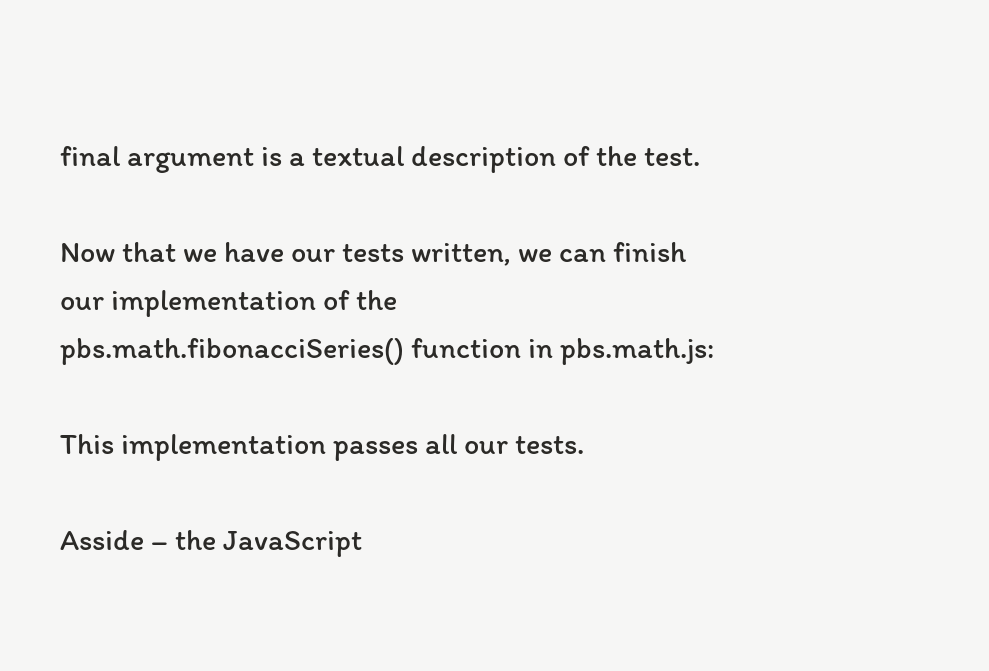final argument is a textual description of the test.

Now that we have our tests written, we can finish our implementation of the pbs.math.fibonacciSeries() function in pbs.math.js:

This implementation passes all our tests.

Asside – the JavaScript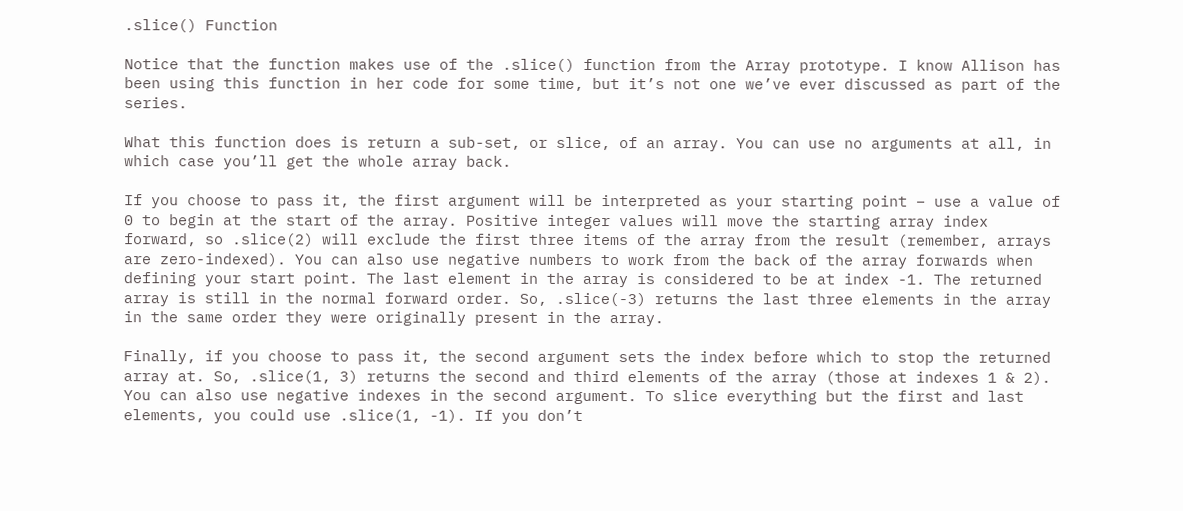.slice() Function

Notice that the function makes use of the .slice() function from the Array prototype. I know Allison has been using this function in her code for some time, but it’s not one we’ve ever discussed as part of the series.

What this function does is return a sub-set, or slice, of an array. You can use no arguments at all, in which case you’ll get the whole array back.

If you choose to pass it, the first argument will be interpreted as your starting point – use a value of 0 to begin at the start of the array. Positive integer values will move the starting array index forward, so .slice(2) will exclude the first three items of the array from the result (remember, arrays are zero-indexed). You can also use negative numbers to work from the back of the array forwards when defining your start point. The last element in the array is considered to be at index -1. The returned array is still in the normal forward order. So, .slice(-3) returns the last three elements in the array in the same order they were originally present in the array.

Finally, if you choose to pass it, the second argument sets the index before which to stop the returned array at. So, .slice(1, 3) returns the second and third elements of the array (those at indexes 1 & 2). You can also use negative indexes in the second argument. To slice everything but the first and last elements, you could use .slice(1, -1). If you don’t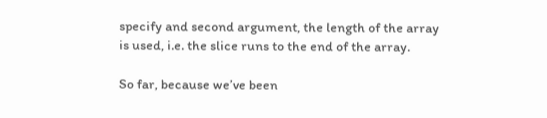specify and second argument, the length of the array is used, i.e. the slice runs to the end of the array.

So far, because we’ve been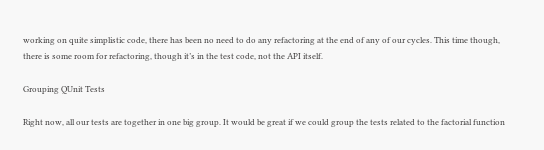working on quite simplistic code, there has been no need to do any refactoring at the end of any of our cycles. This time though, there is some room for refactoring, though it’s in the test code, not the API itself.

Grouping QUnit Tests

Right now, all our tests are together in one big group. It would be great if we could group the tests related to the factorial function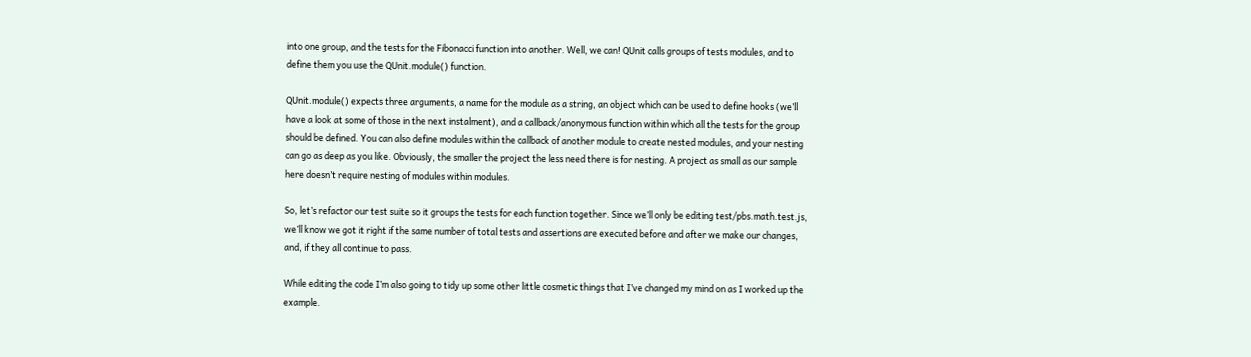into one group, and the tests for the Fibonacci function into another. Well, we can! QUnit calls groups of tests modules, and to define them you use the QUnit.module() function.

QUnit.module() expects three arguments, a name for the module as a string, an object which can be used to define hooks (we’ll have a look at some of those in the next instalment), and a callback/anonymous function within which all the tests for the group should be defined. You can also define modules within the callback of another module to create nested modules, and your nesting can go as deep as you like. Obviously, the smaller the project the less need there is for nesting. A project as small as our sample here doesn’t require nesting of modules within modules.

So, let’s refactor our test suite so it groups the tests for each function together. Since we’ll only be editing test/pbs.math.test.js, we’ll know we got it right if the same number of total tests and assertions are executed before and after we make our changes, and, if they all continue to pass.

While editing the code I’m also going to tidy up some other little cosmetic things that I’ve changed my mind on as I worked up the example.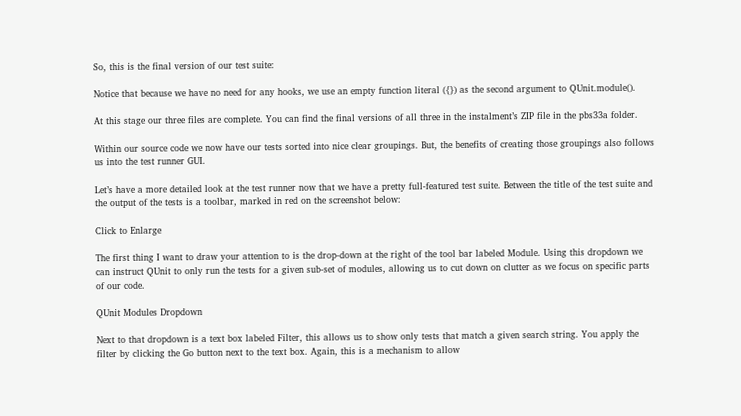So, this is the final version of our test suite:

Notice that because we have no need for any hooks, we use an empty function literal ({}) as the second argument to QUnit.module().

At this stage our three files are complete. You can find the final versions of all three in the instalment’s ZIP file in the pbs33a folder.

Within our source code we now have our tests sorted into nice clear groupings. But, the benefits of creating those groupings also follows us into the test runner GUI.

Let’s have a more detailed look at the test runner now that we have a pretty full-featured test suite. Between the title of the test suite and the output of the tests is a toolbar, marked in red on the screenshot below:

Click to Enlarge

The first thing I want to draw your attention to is the drop-down at the right of the tool bar labeled Module. Using this dropdown we can instruct QUnit to only run the tests for a given sub-set of modules, allowing us to cut down on clutter as we focus on specific parts of our code.

QUnit Modules Dropdown

Next to that dropdown is a text box labeled Filter, this allows us to show only tests that match a given search string. You apply the filter by clicking the Go button next to the text box. Again, this is a mechanism to allow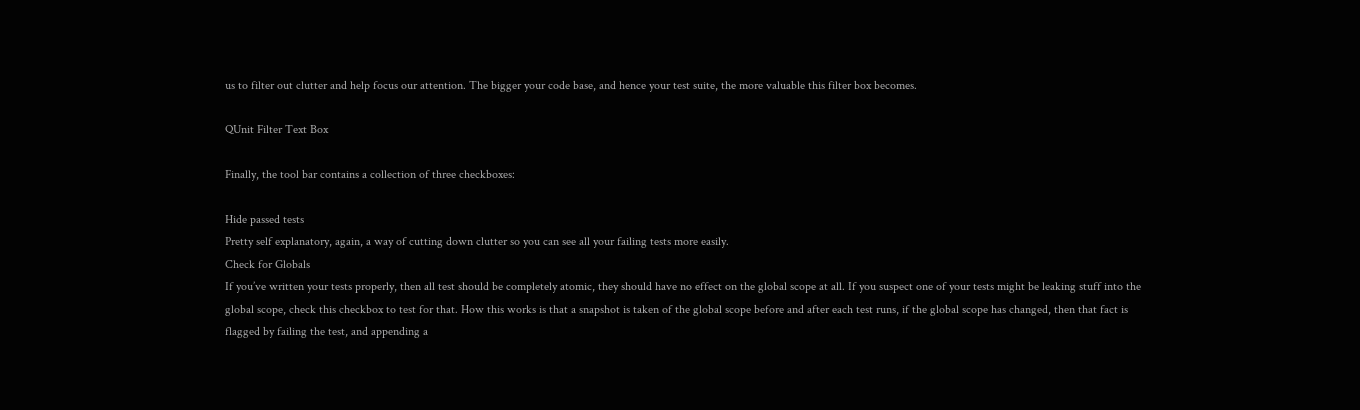us to filter out clutter and help focus our attention. The bigger your code base, and hence your test suite, the more valuable this filter box becomes.

QUnit Filter Text Box

Finally, the tool bar contains a collection of three checkboxes:

Hide passed tests
Pretty self explanatory, again, a way of cutting down clutter so you can see all your failing tests more easily.
Check for Globals
If you’ve written your tests properly, then all test should be completely atomic, they should have no effect on the global scope at all. If you suspect one of your tests might be leaking stuff into the global scope, check this checkbox to test for that. How this works is that a snapshot is taken of the global scope before and after each test runs, if the global scope has changed, then that fact is flagged by failing the test, and appending a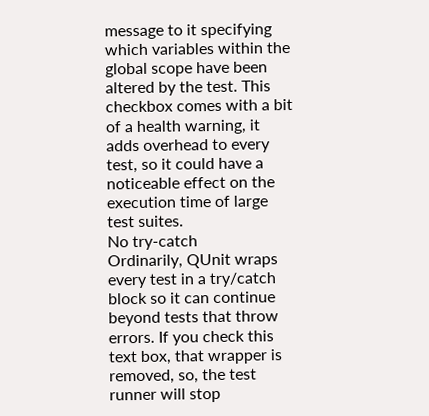message to it specifying which variables within the global scope have been altered by the test. This checkbox comes with a bit of a health warning, it adds overhead to every test, so it could have a noticeable effect on the execution time of large test suites.
No try-catch
Ordinarily, QUnit wraps every test in a try/catch block so it can continue beyond tests that throw errors. If you check this text box, that wrapper is removed, so, the test runner will stop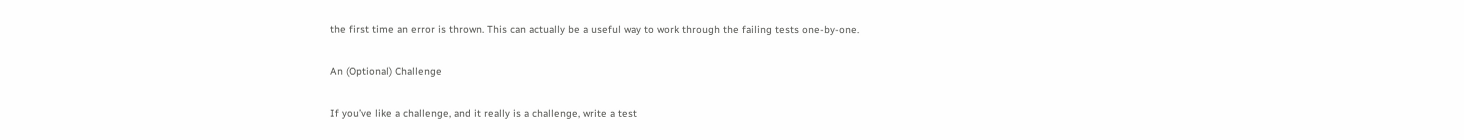the first time an error is thrown. This can actually be a useful way to work through the failing tests one-by-one.

An (Optional) Challenge

If you’ve like a challenge, and it really is a challenge, write a test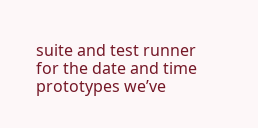suite and test runner for the date and time prototypes we’ve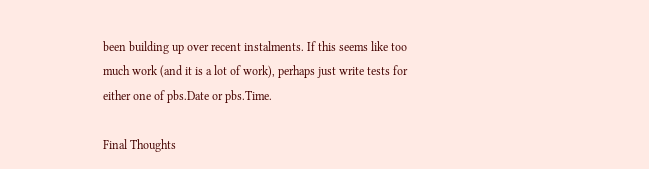been building up over recent instalments. If this seems like too much work (and it is a lot of work), perhaps just write tests for either one of pbs.Date or pbs.Time.

Final Thoughts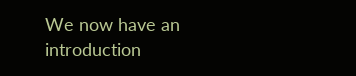We now have an introduction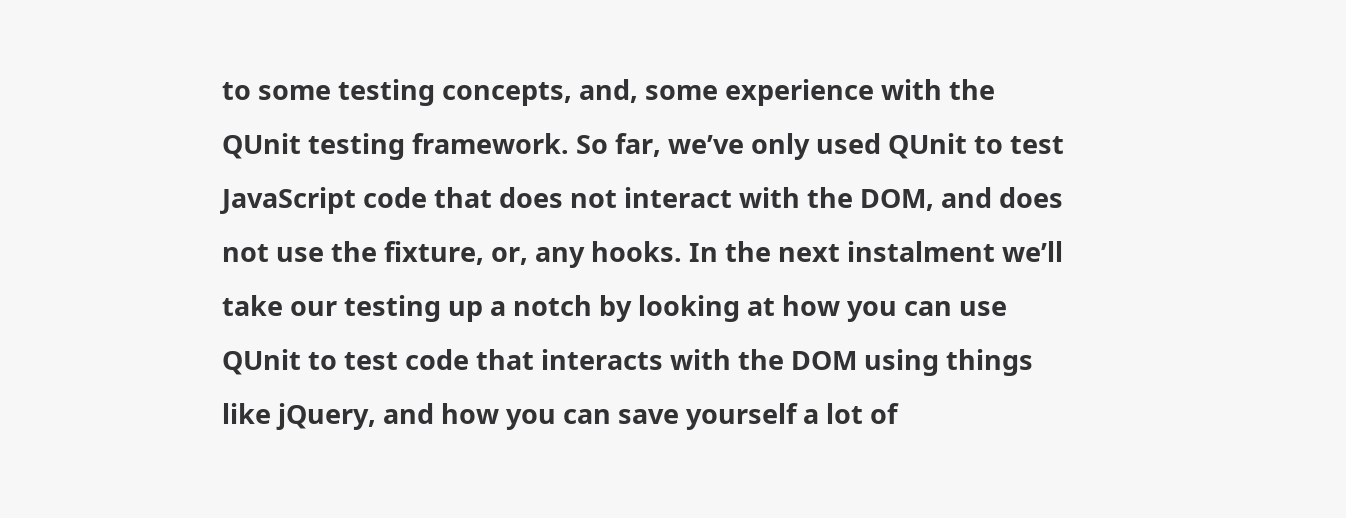to some testing concepts, and, some experience with the QUnit testing framework. So far, we’ve only used QUnit to test JavaScript code that does not interact with the DOM, and does not use the fixture, or, any hooks. In the next instalment we’ll take our testing up a notch by looking at how you can use QUnit to test code that interacts with the DOM using things like jQuery, and how you can save yourself a lot of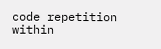code repetition within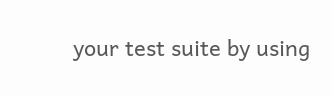your test suite by using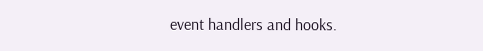event handlers and hooks.